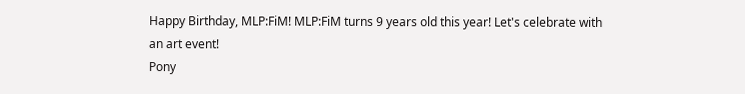Happy Birthday, MLP:FiM! MLP:FiM turns 9 years old this year! Let's celebrate with an art event!
Pony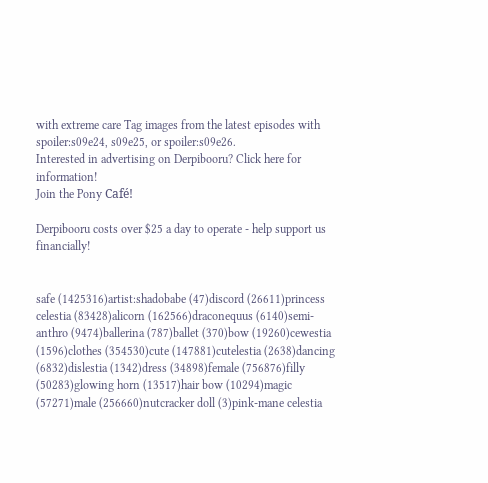with extreme care Tag images from the latest episodes with spoiler:s09e24, s09e25, or spoiler:s09e26.
Interested in advertising on Derpibooru? Click here for information!
Join the Pony Café!

Derpibooru costs over $25 a day to operate - help support us financially!


safe (1425316)artist:shadobabe (47)discord (26611)princess celestia (83428)alicorn (162566)draconequus (6140)semi-anthro (9474)ballerina (787)ballet (370)bow (19260)cewestia (1596)clothes (354530)cute (147881)cutelestia (2638)dancing (6832)dislestia (1342)dress (34898)female (756876)filly (50283)glowing horn (13517)hair bow (10294)magic (57271)male (256660)nutcracker doll (3)pink-mane celestia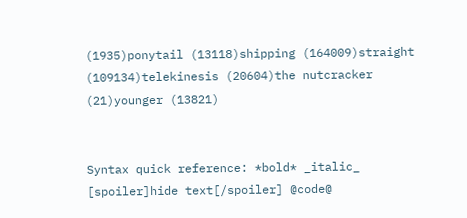(1935)ponytail (13118)shipping (164009)straight (109134)telekinesis (20604)the nutcracker (21)younger (13821)


Syntax quick reference: *bold* _italic_ [spoiler]hide text[/spoiler] @code@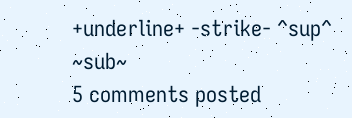+underline+ -strike- ^sup^ ~sub~
5 comments posted